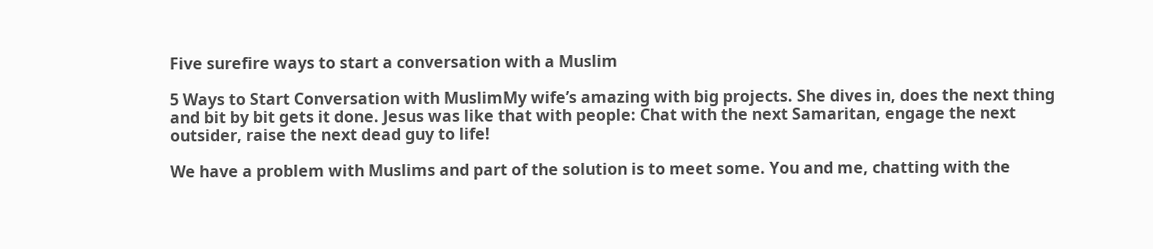Five surefire ways to start a conversation with a Muslim

5 Ways to Start Conversation with MuslimMy wife’s amazing with big projects. She dives in, does the next thing and bit by bit gets it done. Jesus was like that with people: Chat with the next Samaritan, engage the next outsider, raise the next dead guy to life!

We have a problem with Muslims and part of the solution is to meet some. You and me, chatting with the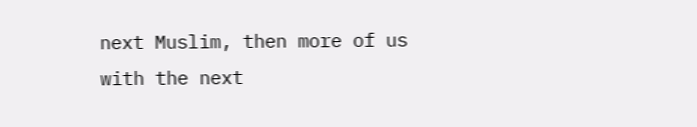next Muslim, then more of us with the next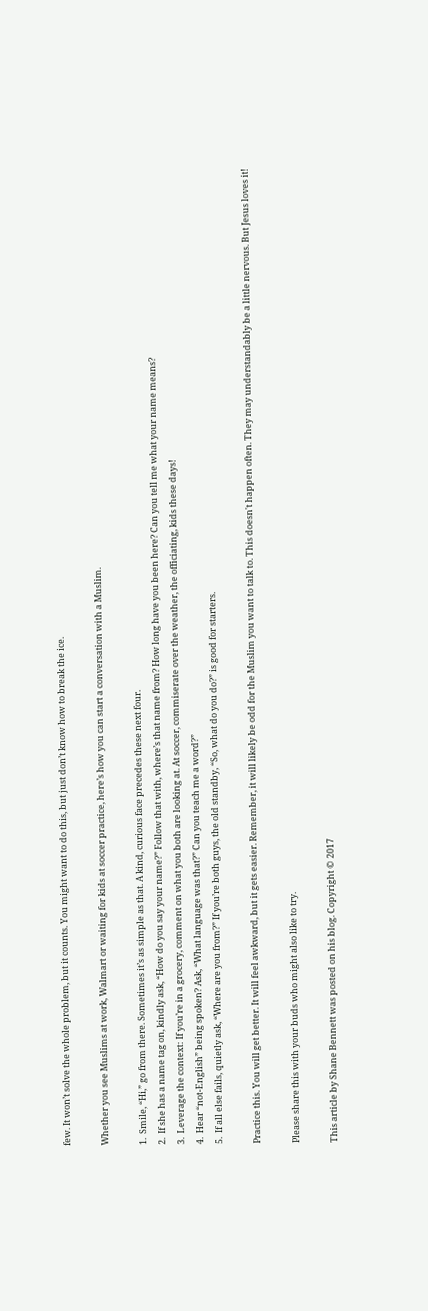few. It won’t solve the whole problem, but it counts. You might want to do this, but just don’t know how to break the ice.

Whether you see Muslims at work, Walmart or waiting for kids at soccer practice, here’s how you can start a conversation with a Muslim.

1.  Smile, “Hi,” go from there. Sometimes it’s as simple as that. A kind, curious face precedes these next four.
2.  If she has a name tag on, kindly ask, “How do you say your name?” Follow that with, where’s that name from? How long have you been here? Can you tell me what your name means?
3.  Leverage the context: If you’re in a grocery, comment on what you both are looking at. At soccer, commiserate over the weather, the officiating, kids these days!
4.  Hear “not-English” being spoken? Ask, “What language was that?” Can you teach me a word?”
5.  If all else fails, quietly ask, “Where are you from?” If you’re both guys, the old standby, “So, what do you do?” is good for starters.

Practice this. You will get better. It will feel awkward, but it gets easier. Remember, it will likely be odd for the Muslim you want to talk to. This doesn't happen often. They may understandably be a little nervous. But Jesus loves it!

Please share this with your buds who might also like to try.

This article by Shane Bennett was posted on his blog. Copyright © 2017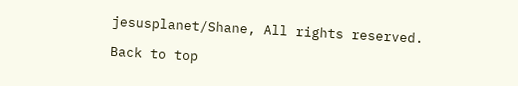jesusplanet/Shane, All rights reserved.

Back to top